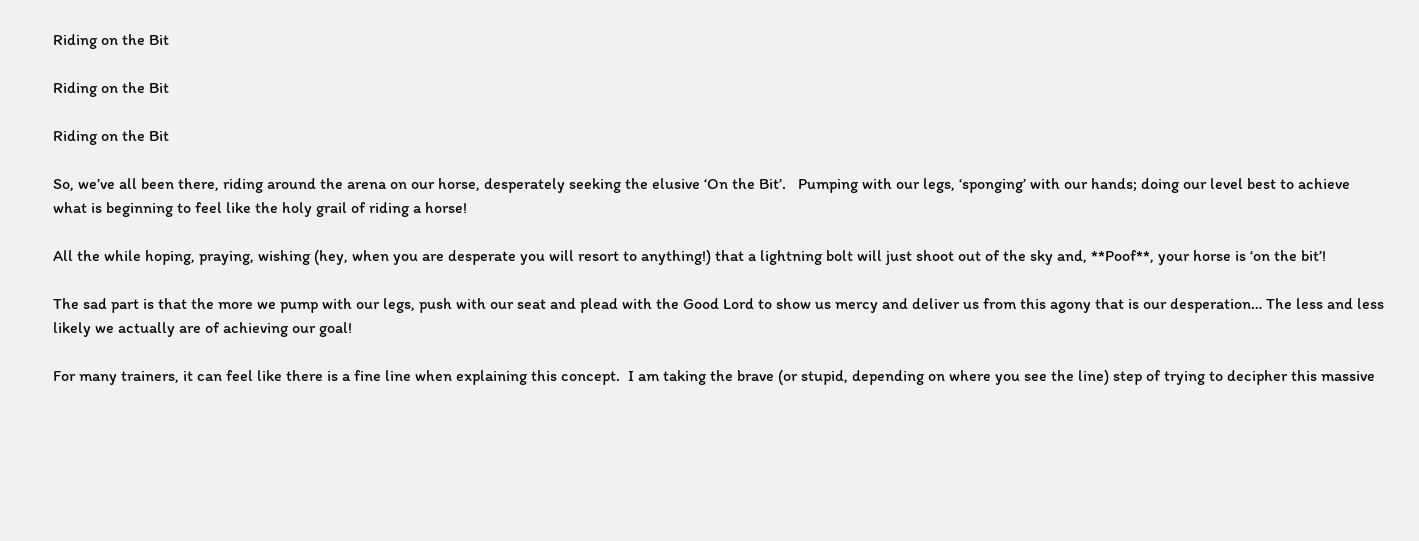Riding on the Bit

Riding on the Bit

Riding on the Bit

So, we’ve all been there, riding around the arena on our horse, desperately seeking the elusive ‘On the Bit’.   Pumping with our legs, ‘sponging’ with our hands; doing our level best to achieve what is beginning to feel like the holy grail of riding a horse!

All the while hoping, praying, wishing (hey, when you are desperate you will resort to anything!) that a lightning bolt will just shoot out of the sky and, **Poof**, your horse is ‘on the bit’!

The sad part is that the more we pump with our legs, push with our seat and plead with the Good Lord to show us mercy and deliver us from this agony that is our desperation… The less and less likely we actually are of achieving our goal!

For many trainers, it can feel like there is a fine line when explaining this concept.  I am taking the brave (or stupid, depending on where you see the line) step of trying to decipher this massive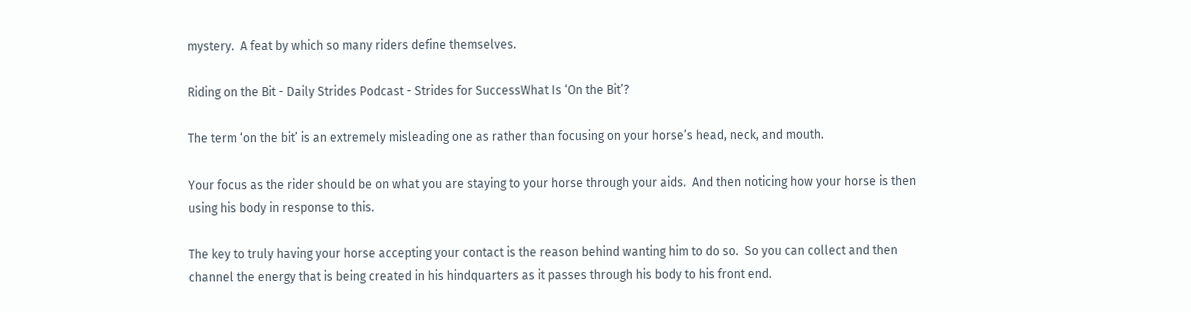mystery.  A feat by which so many riders define themselves.

Riding on the Bit - Daily Strides Podcast - Strides for SuccessWhat Is ‘On the Bit’?

The term ‘on the bit’ is an extremely misleading one as rather than focusing on your horse’s head, neck, and mouth.

Your focus as the rider should be on what you are staying to your horse through your aids.  And then noticing how your horse is then using his body in response to this.

The key to truly having your horse accepting your contact is the reason behind wanting him to do so.  So you can collect and then channel the energy that is being created in his hindquarters as it passes through his body to his front end.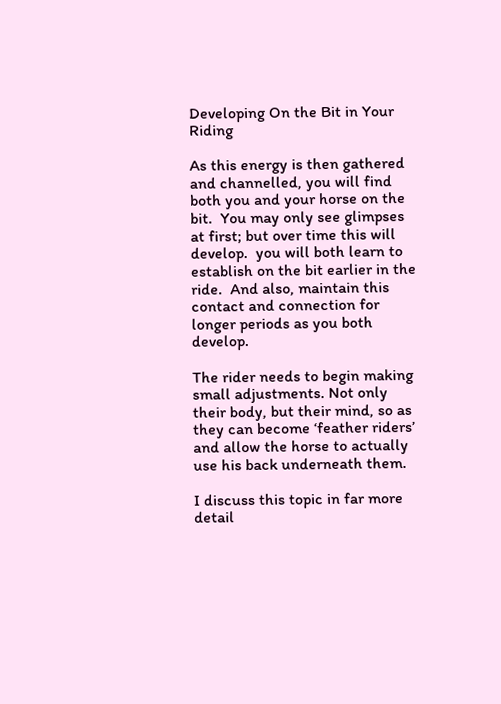Developing On the Bit in Your Riding

As this energy is then gathered and channelled, you will find both you and your horse on the bit.  You may only see glimpses at first; but over time this will develop.  you will both learn to establish on the bit earlier in the ride.  And also, maintain this contact and connection for longer periods as you both develop.

The rider needs to begin making small adjustments. Not only their body, but their mind, so as they can become ‘feather riders’ and allow the horse to actually use his back underneath them.

I discuss this topic in far more detail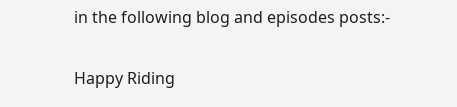in the following blog and episodes posts:-

Happy Riding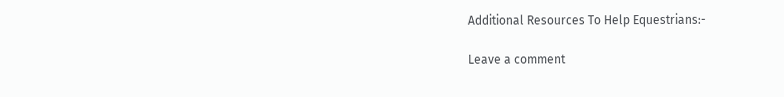Additional Resources To Help Equestrians:-

Leave a comment